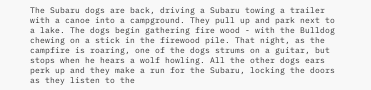The Subaru dogs are back, driving a Subaru towing a trailer with a canoe into a campground. They pull up and park next to a lake. The dogs begin gathering fire wood - with the Bulldog chewing on a stick in the firewood pile. That night, as the campfire is roaring, one of the dogs strums on a guitar, but stops when he hears a wolf howling. All the other dogs ears perk up and they make a run for the Subaru, locking the doors as they listen to the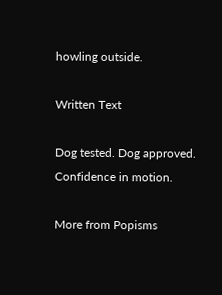howling outside.

Written Text

Dog tested. Dog approved.
Confidence in motion.

More from Popisms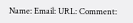Name: Email: URL: Comment: